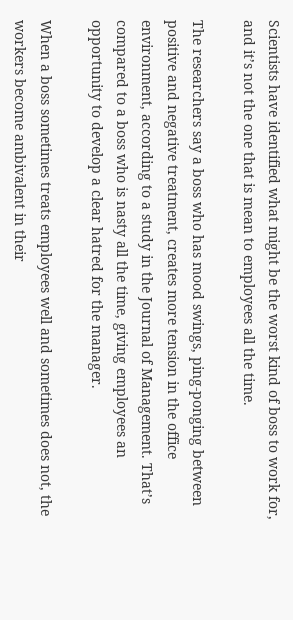Scientists have identified what might be the worst kind of boss to work for, and it’s not the one that is mean to employees all the time.

The researchers say a boss who has mood swings, ping-ponging between positive and negative treatment, creates more tension in the office environment, according to a study in the Journal of Management. That’s compared to a boss who is nasty all the time, giving employees an opportunity to develop a clear hatred for the manager.

When a boss sometimes treats employees well and sometimes does not, the workers become ambivalent in their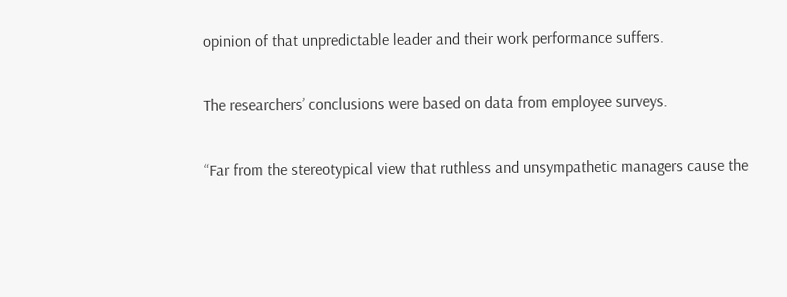opinion of that unpredictable leader and their work performance suffers.

The researchers’ conclusions were based on data from employee surveys.

“Far from the stereotypical view that ruthless and unsympathetic managers cause the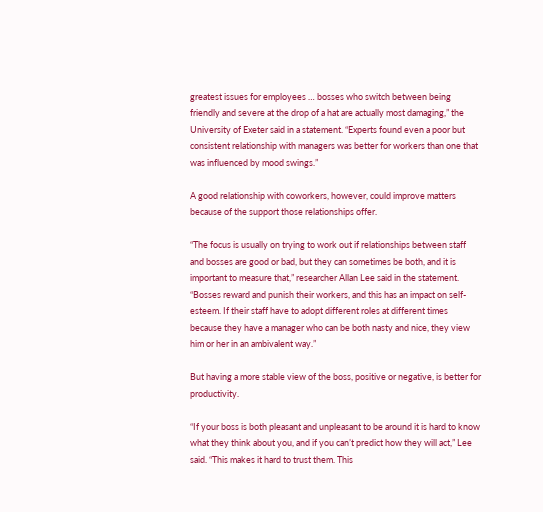greatest issues for employees … bosses who switch between being friendly and severe at the drop of a hat are actually most damaging,” the University of Exeter said in a statement. “Experts found even a poor but consistent relationship with managers was better for workers than one that was influenced by mood swings.”

A good relationship with coworkers, however, could improve matters because of the support those relationships offer.

“The focus is usually on trying to work out if relationships between staff and bosses are good or bad, but they can sometimes be both, and it is important to measure that,” researcher Allan Lee said in the statement. “Bosses reward and punish their workers, and this has an impact on self-esteem. If their staff have to adopt different roles at different times because they have a manager who can be both nasty and nice, they view him or her in an ambivalent way.”

But having a more stable view of the boss, positive or negative, is better for productivity.

“If your boss is both pleasant and unpleasant to be around it is hard to know what they think about you, and if you can’t predict how they will act,” Lee said. “This makes it hard to trust them. This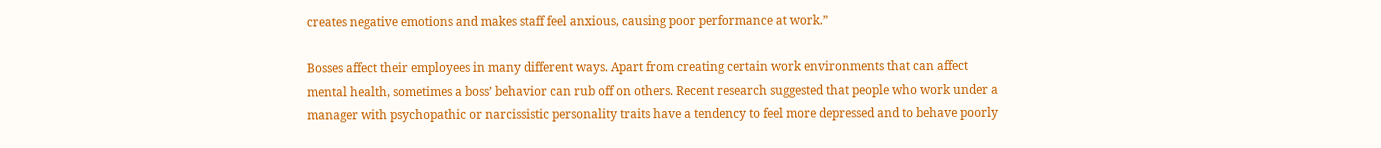creates negative emotions and makes staff feel anxious, causing poor performance at work.”

Bosses affect their employees in many different ways. Apart from creating certain work environments that can affect mental health, sometimes a boss’ behavior can rub off on others. Recent research suggested that people who work under a manager with psychopathic or narcissistic personality traits have a tendency to feel more depressed and to behave poorly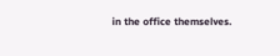in the office themselves.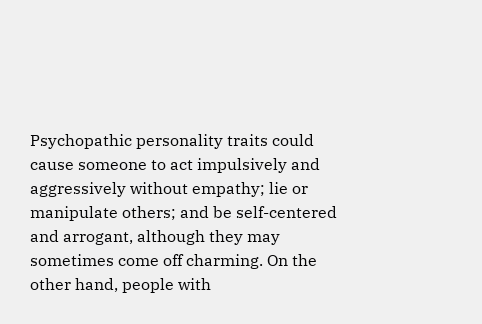Psychopathic personality traits could cause someone to act impulsively and aggressively without empathy; lie or manipulate others; and be self-centered and arrogant, although they may sometimes come off charming. On the other hand, people with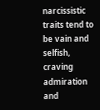narcissistic traits tend to be vain and selfish, craving admiration and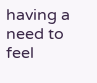having a need to feel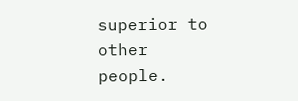superior to other people.